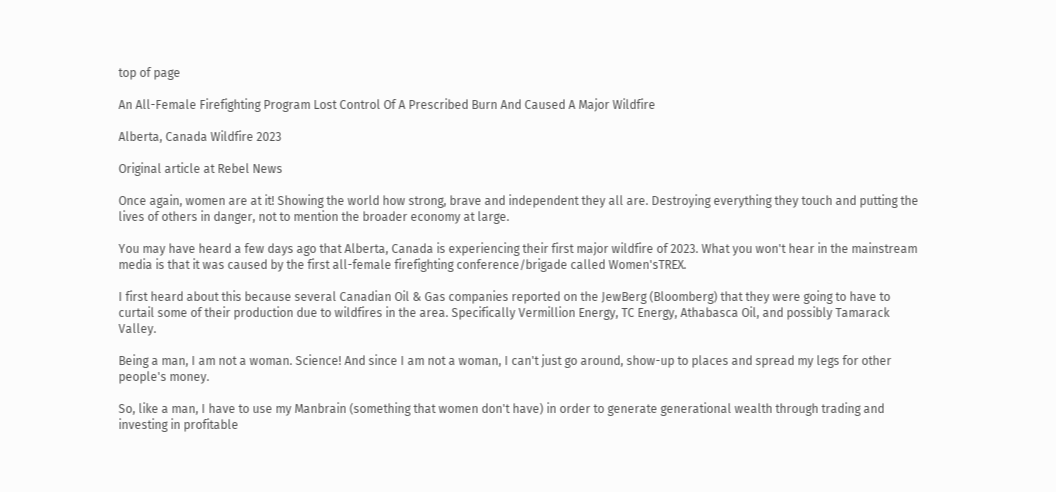top of page

An All-Female Firefighting Program Lost Control Of A Prescribed Burn And Caused A Major Wildfire

Alberta, Canada Wildfire 2023

Original article at Rebel News

Once again, women are at it! Showing the world how strong, brave and independent they all are. Destroying everything they touch and putting the lives of others in danger, not to mention the broader economy at large.

You may have heard a few days ago that Alberta, Canada is experiencing their first major wildfire of 2023. What you won't hear in the mainstream media is that it was caused by the first all-female firefighting conference/brigade called Women'sTREX.

I first heard about this because several Canadian Oil & Gas companies reported on the JewBerg (Bloomberg) that they were going to have to curtail some of their production due to wildfires in the area. Specifically Vermillion Energy, TC Energy, Athabasca Oil, and possibly Tamarack Valley.

Being a man, I am not a woman. Science! And since I am not a woman, I can't just go around, show-up to places and spread my legs for other people's money.

So, like a man, I have to use my Manbrain (something that women don't have) in order to generate generational wealth through trading and investing in profitable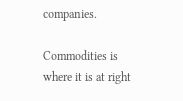companies.

Commodities is where it is at right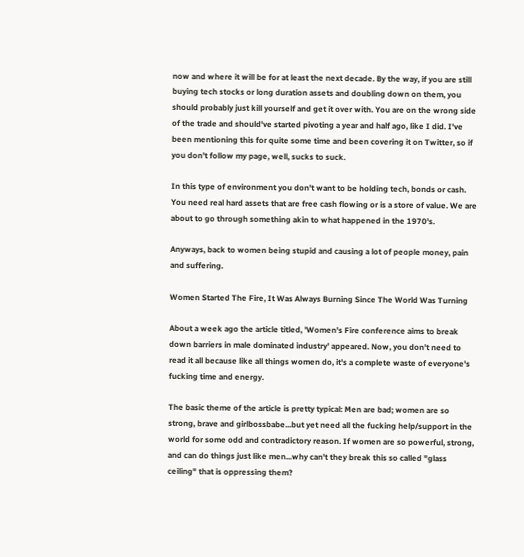now and where it will be for at least the next decade. By the way, if you are still buying tech stocks or long duration assets and doubling down on them, you should probably just kill yourself and get it over with. You are on the wrong side of the trade and should've started pivoting a year and half ago, like I did. I've been mentioning this for quite some time and been covering it on Twitter, so if you don't follow my page, well, sucks to suck.

In this type of environment you don't want to be holding tech, bonds or cash. You need real hard assets that are free cash flowing or is a store of value. We are about to go through something akin to what happened in the 1970's.

Anyways, back to women being stupid and causing a lot of people money, pain and suffering.

Women Started The Fire, It Was Always Burning Since The World Was Turning

About a week ago the article titled, 'Women's Fire conference aims to break down barriers in male dominated industry' appeared. Now, you don't need to read it all because like all things women do, it's a complete waste of everyone's fucking time and energy.

The basic theme of the article is pretty typical: Men are bad; women are so strong, brave and girlbossbabe...but yet need all the fucking help/support in the world for some odd and contradictory reason. If women are so powerful, strong, and can do things just like men...why can't they break this so called "glass ceiling" that is oppressing them?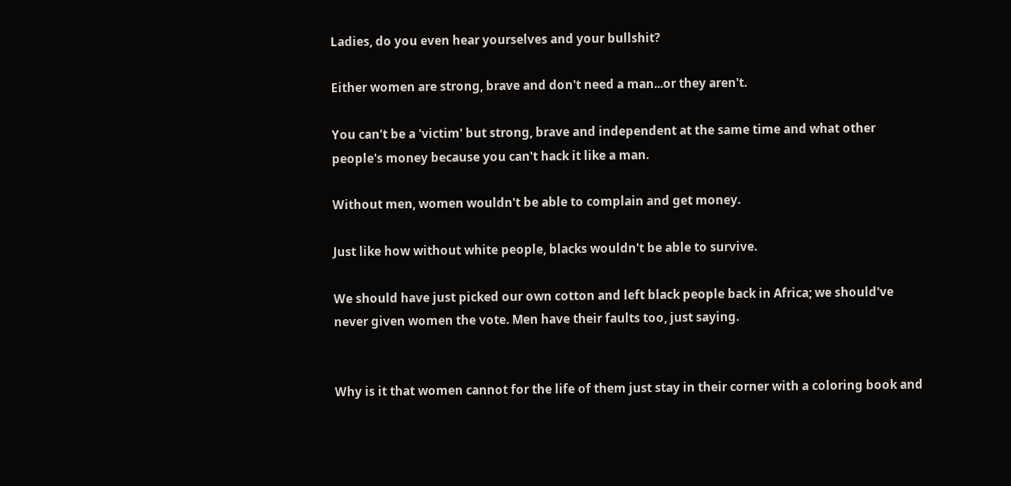Ladies, do you even hear yourselves and your bullshit?

Either women are strong, brave and don't need a man...or they aren't.

You can't be a 'victim' but strong, brave and independent at the same time and what other people's money because you can't hack it like a man.

Without men, women wouldn't be able to complain and get money.

Just like how without white people, blacks wouldn't be able to survive.

We should have just picked our own cotton and left black people back in Africa; we should've never given women the vote. Men have their faults too, just saying.


Why is it that women cannot for the life of them just stay in their corner with a coloring book and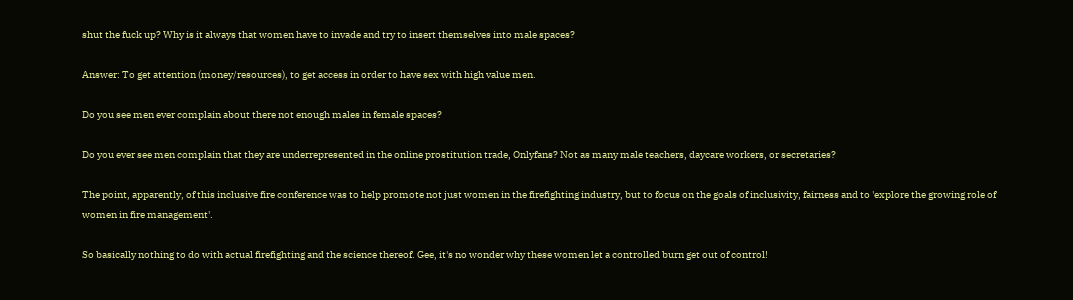shut the fuck up? Why is it always that women have to invade and try to insert themselves into male spaces?

Answer: To get attention (money/resources), to get access in order to have sex with high value men.

Do you see men ever complain about there not enough males in female spaces?

Do you ever see men complain that they are underrepresented in the online prostitution trade, Onlyfans? Not as many male teachers, daycare workers, or secretaries?

The point, apparently, of this inclusive fire conference was to help promote not just women in the firefighting industry, but to focus on the goals of inclusivity, fairness and to 'explore the growing role of women in fire management'.

So basically nothing to do with actual firefighting and the science thereof. Gee, it's no wonder why these women let a controlled burn get out of control!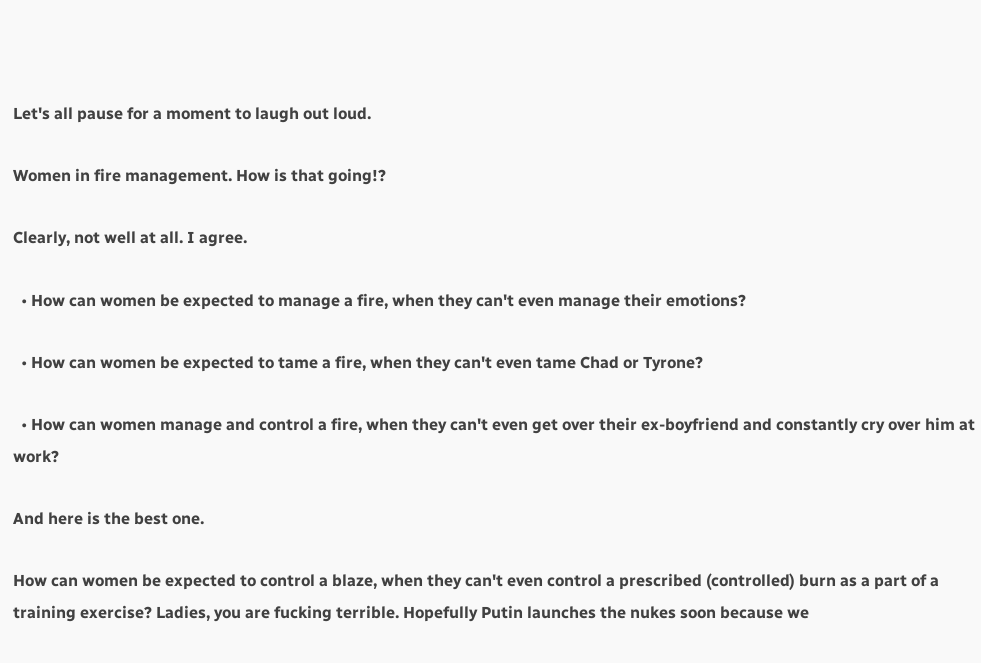Let's all pause for a moment to laugh out loud.

Women in fire management. How is that going!?

Clearly, not well at all. I agree.

  • How can women be expected to manage a fire, when they can't even manage their emotions?

  • How can women be expected to tame a fire, when they can't even tame Chad or Tyrone?

  • How can women manage and control a fire, when they can't even get over their ex-boyfriend and constantly cry over him at work?

And here is the best one.

How can women be expected to control a blaze, when they can't even control a prescribed (controlled) burn as a part of a training exercise? Ladies, you are fucking terrible. Hopefully Putin launches the nukes soon because we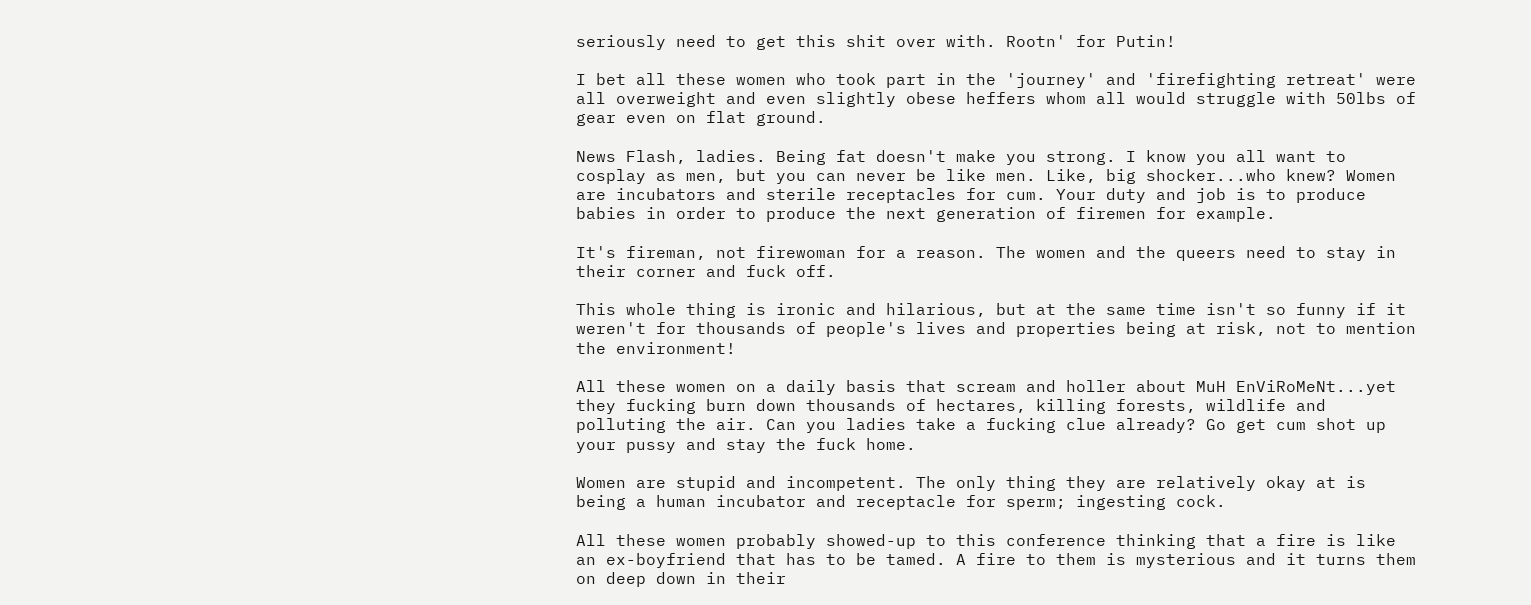seriously need to get this shit over with. Rootn' for Putin!

I bet all these women who took part in the 'journey' and 'firefighting retreat' were all overweight and even slightly obese heffers whom all would struggle with 50lbs of gear even on flat ground.

News Flash, ladies. Being fat doesn't make you strong. I know you all want to cosplay as men, but you can never be like men. Like, big shocker...who knew? Women are incubators and sterile receptacles for cum. Your duty and job is to produce babies in order to produce the next generation of firemen for example.

It's fireman, not firewoman for a reason. The women and the queers need to stay in their corner and fuck off.

This whole thing is ironic and hilarious, but at the same time isn't so funny if it weren't for thousands of people's lives and properties being at risk, not to mention the environment!

All these women on a daily basis that scream and holler about MuH EnViRoMeNt...yet they fucking burn down thousands of hectares, killing forests, wildlife and polluting the air. Can you ladies take a fucking clue already? Go get cum shot up your pussy and stay the fuck home.

Women are stupid and incompetent. The only thing they are relatively okay at is being a human incubator and receptacle for sperm; ingesting cock.

All these women probably showed-up to this conference thinking that a fire is like an ex-boyfriend that has to be tamed. A fire to them is mysterious and it turns them on deep down in their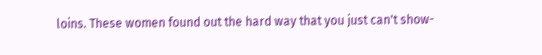loins. These women found out the hard way that you just can't show-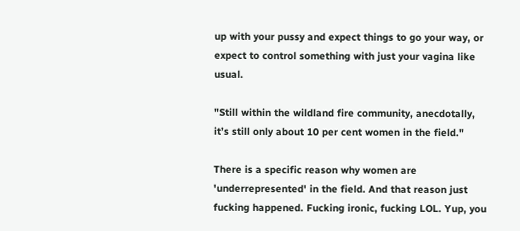up with your pussy and expect things to go your way, or expect to control something with just your vagina like usual.

"Still within the wildland fire community, anecdotally, it’s still only about 10 per cent women in the field."

There is a specific reason why women are 'underrepresented' in the field. And that reason just fucking happened. Fucking ironic, fucking LOL. Yup, you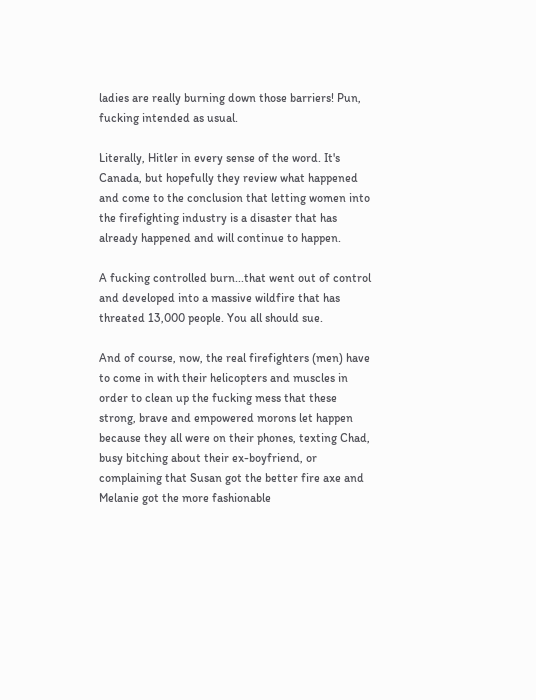ladies are really burning down those barriers! Pun, fucking intended as usual.

Literally, Hitler in every sense of the word. It's Canada, but hopefully they review what happened and come to the conclusion that letting women into the firefighting industry is a disaster that has already happened and will continue to happen.

A fucking controlled burn...that went out of control and developed into a massive wildfire that has threated 13,000 people. You all should sue.

And of course, now, the real firefighters (men) have to come in with their helicopters and muscles in order to clean up the fucking mess that these strong, brave and empowered morons let happen because they all were on their phones, texting Chad, busy bitching about their ex-boyfriend, or complaining that Susan got the better fire axe and Melanie got the more fashionable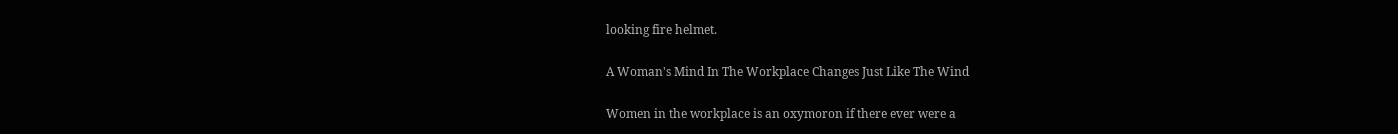looking fire helmet.

A Woman's Mind In The Workplace Changes Just Like The Wind

Women in the workplace is an oxymoron if there ever were a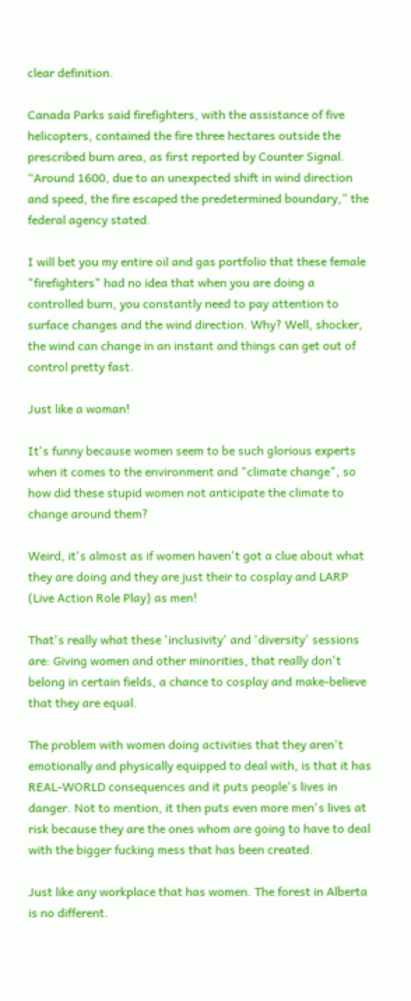clear definition.

Canada Parks said firefighters, with the assistance of five helicopters, contained the fire three hectares outside the prescribed burn area, as first reported by Counter Signal. “Around 1600, due to an unexpected shift in wind direction and speed, the fire escaped the predetermined boundary,” the federal agency stated.

I will bet you my entire oil and gas portfolio that these female "firefighters" had no idea that when you are doing a controlled burn, you constantly need to pay attention to surface changes and the wind direction. Why? Well, shocker, the wind can change in an instant and things can get out of control pretty fast.

Just like a woman!

It's funny because women seem to be such glorious experts when it comes to the environment and "climate change", so how did these stupid women not anticipate the climate to change around them?

Weird, it's almost as if women haven't got a clue about what they are doing and they are just their to cosplay and LARP (Live Action Role Play) as men!

That's really what these 'inclusivity' and 'diversity' sessions are: Giving women and other minorities, that really don't belong in certain fields, a chance to cosplay and make-believe that they are equal.

The problem with women doing activities that they aren't emotionally and physically equipped to deal with, is that it has REAL-WORLD consequences and it puts people's lives in danger. Not to mention, it then puts even more men's lives at risk because they are the ones whom are going to have to deal with the bigger fucking mess that has been created.

Just like any workplace that has women. The forest in Alberta is no different.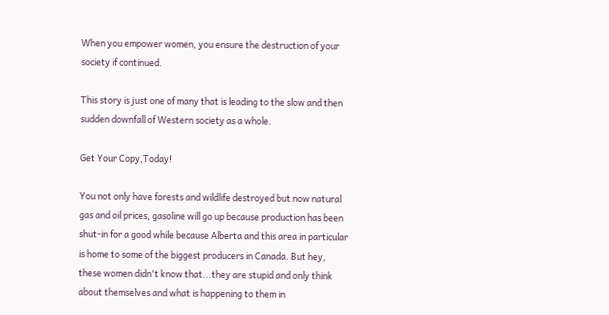When you empower women, you ensure the destruction of your society if continued.

This story is just one of many that is leading to the slow and then sudden downfall of Western society as a whole.

Get Your Copy,Today!

You not only have forests and wildlife destroyed but now natural gas and oil prices, gasoline will go up because production has been shut-in for a good while because Alberta and this area in particular is home to some of the biggest producers in Canada. But hey, these women didn't know that...they are stupid and only think about themselves and what is happening to them in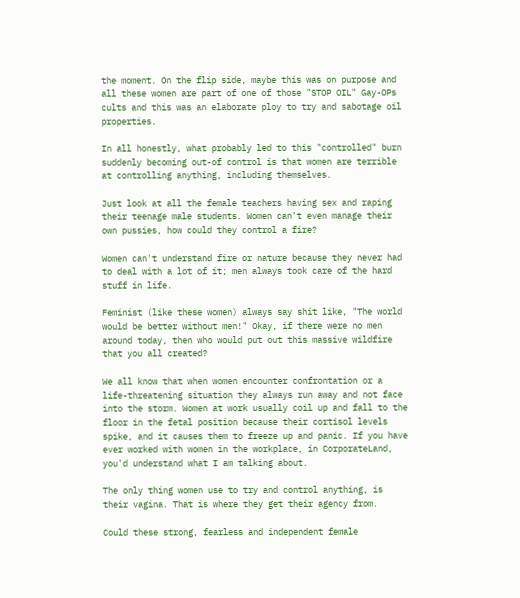the moment. On the flip side, maybe this was on purpose and all these women are part of one of those "STOP OIL" Gay-OPs cults and this was an elaborate ploy to try and sabotage oil properties.

In all honestly, what probably led to this "controlled" burn suddenly becoming out-of control is that women are terrible at controlling anything, including themselves.

Just look at all the female teachers having sex and raping their teenage male students. Women can't even manage their own pussies, how could they control a fire?

Women can't understand fire or nature because they never had to deal with a lot of it; men always took care of the hard stuff in life.

Feminist (like these women) always say shit like, "The world would be better without men!" Okay, if there were no men around today, then who would put out this massive wildfire that you all created?

We all know that when women encounter confrontation or a life-threatening situation they always run away and not face into the storm. Women at work usually coil up and fall to the floor in the fetal position because their cortisol levels spike, and it causes them to freeze up and panic. If you have ever worked with women in the workplace, in CorporateLand, you'd understand what I am talking about.

The only thing women use to try and control anything, is their vagina. That is where they get their agency from.

Could these strong, fearless and independent female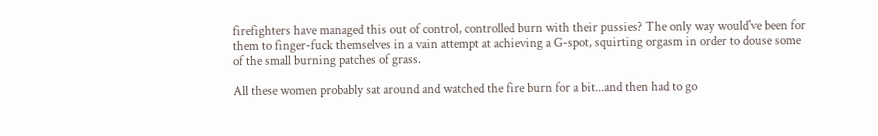firefighters have managed this out of control, controlled burn with their pussies? The only way would've been for them to finger-fuck themselves in a vain attempt at achieving a G-spot, squirting orgasm in order to douse some of the small burning patches of grass.

All these women probably sat around and watched the fire burn for a bit...and then had to go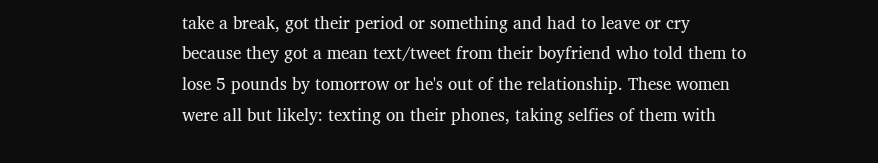take a break, got their period or something and had to leave or cry because they got a mean text/tweet from their boyfriend who told them to lose 5 pounds by tomorrow or he's out of the relationship. These women were all but likely: texting on their phones, taking selfies of them with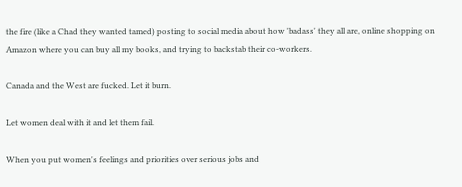the fire (like a Chad they wanted tamed) posting to social media about how 'badass' they all are, online shopping on Amazon where you can buy all my books, and trying to backstab their co-workers.

Canada and the West are fucked. Let it burn.

Let women deal with it and let them fail.

When you put women's feelings and priorities over serious jobs and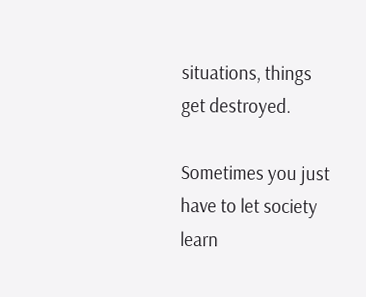situations, things get destroyed.

Sometimes you just have to let society learn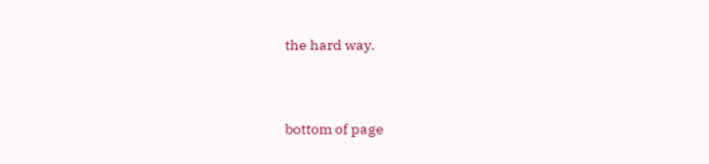the hard way.


bottom of page